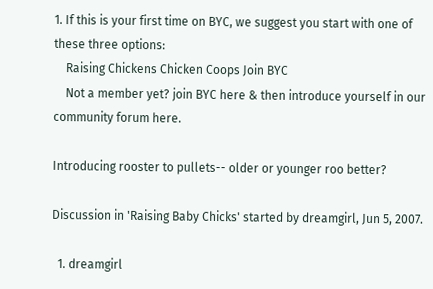1. If this is your first time on BYC, we suggest you start with one of these three options:
    Raising Chickens Chicken Coops Join BYC
    Not a member yet? join BYC here & then introduce yourself in our community forum here.

Introducing rooster to pullets-- older or younger roo better?

Discussion in 'Raising Baby Chicks' started by dreamgirl, Jun 5, 2007.

  1. dreamgirl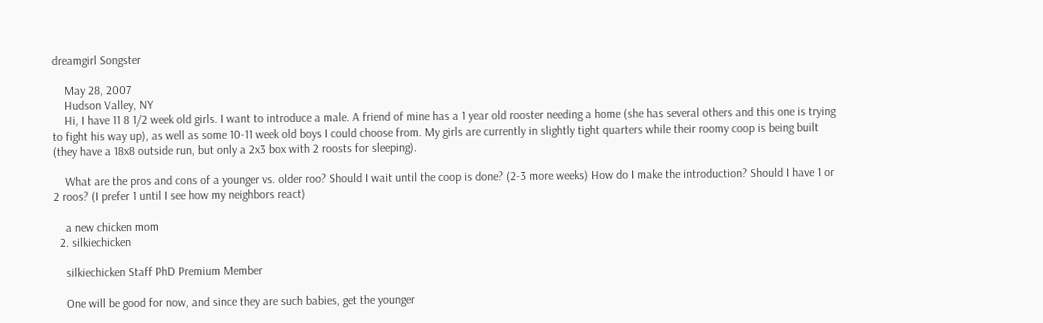dreamgirl Songster

    May 28, 2007
    Hudson Valley, NY
    Hi, I have 11 8 1/2 week old girls. I want to introduce a male. A friend of mine has a 1 year old rooster needing a home (she has several others and this one is trying to fight his way up), as well as some 10-11 week old boys I could choose from. My girls are currently in slightly tight quarters while their roomy coop is being built (they have a 18x8 outside run, but only a 2x3 box with 2 roosts for sleeping).

    What are the pros and cons of a younger vs. older roo? Should I wait until the coop is done? (2-3 more weeks) How do I make the introduction? Should I have 1 or 2 roos? (I prefer 1 until I see how my neighbors react)

    a new chicken mom
  2. silkiechicken

    silkiechicken Staff PhD Premium Member

    One will be good for now, and since they are such babies, get the younger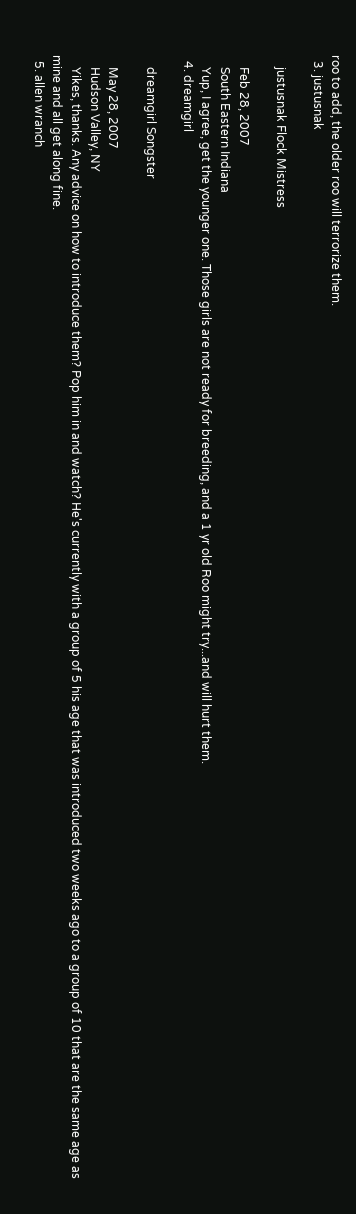roo to add, the older roo will terrorize them.
  3. justusnak

    justusnak Flock Mistress

    Feb 28, 2007
    South Eastern Indiana
    Yup, I agree, get the younger one. Those girls are not ready for breeding, and a 1 yr old Roo might try...and will hurt them.
  4. dreamgirl

    dreamgirl Songster

    May 28, 2007
    Hudson Valley, NY
    Yikes, thanks. Any advice on how to introduce them? Pop him in and watch? He's currently with a group of 5 his age that was introduced two weeks ago to a group of 10 that are the same age as mine and all get along fine.
  5. allen wranch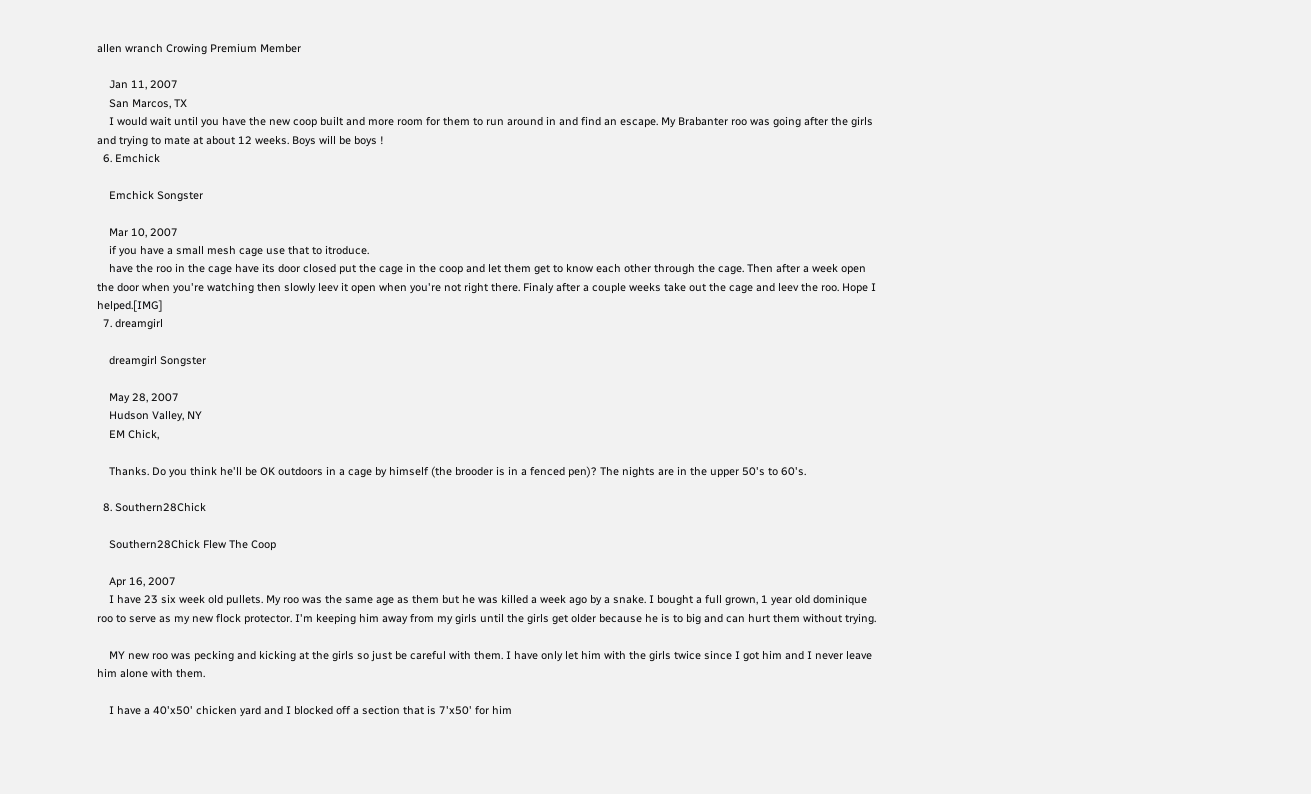allen wranch Crowing Premium Member

    Jan 11, 2007
    San Marcos, TX
    I would wait until you have the new coop built and more room for them to run around in and find an escape. My Brabanter roo was going after the girls and trying to mate at about 12 weeks. Boys will be boys !
  6. Emchick

    Emchick Songster

    Mar 10, 2007
    if you have a small mesh cage use that to itroduce.
    have the roo in the cage have its door closed put the cage in the coop and let them get to know each other through the cage. Then after a week open the door when you're watching then slowly leev it open when you're not right there. Finaly after a couple weeks take out the cage and leev the roo. Hope I helped.[IMG]
  7. dreamgirl

    dreamgirl Songster

    May 28, 2007
    Hudson Valley, NY
    EM Chick,

    Thanks. Do you think he'll be OK outdoors in a cage by himself (the brooder is in a fenced pen)? The nights are in the upper 50's to 60's.

  8. Southern28Chick

    Southern28Chick Flew The Coop

    Apr 16, 2007
    I have 23 six week old pullets. My roo was the same age as them but he was killed a week ago by a snake. I bought a full grown, 1 year old dominique roo to serve as my new flock protector. I'm keeping him away from my girls until the girls get older because he is to big and can hurt them without trying.

    MY new roo was pecking and kicking at the girls so just be careful with them. I have only let him with the girls twice since I got him and I never leave him alone with them.

    I have a 40'x50' chicken yard and I blocked off a section that is 7'x50' for him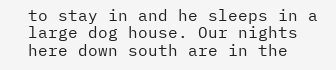to stay in and he sleeps in a large dog house. Our nights here down south are in the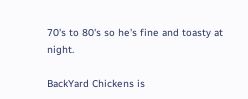70's to 80's so he's fine and toasty at night.

BackYard Chickens is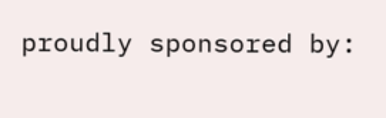proudly sponsored by: